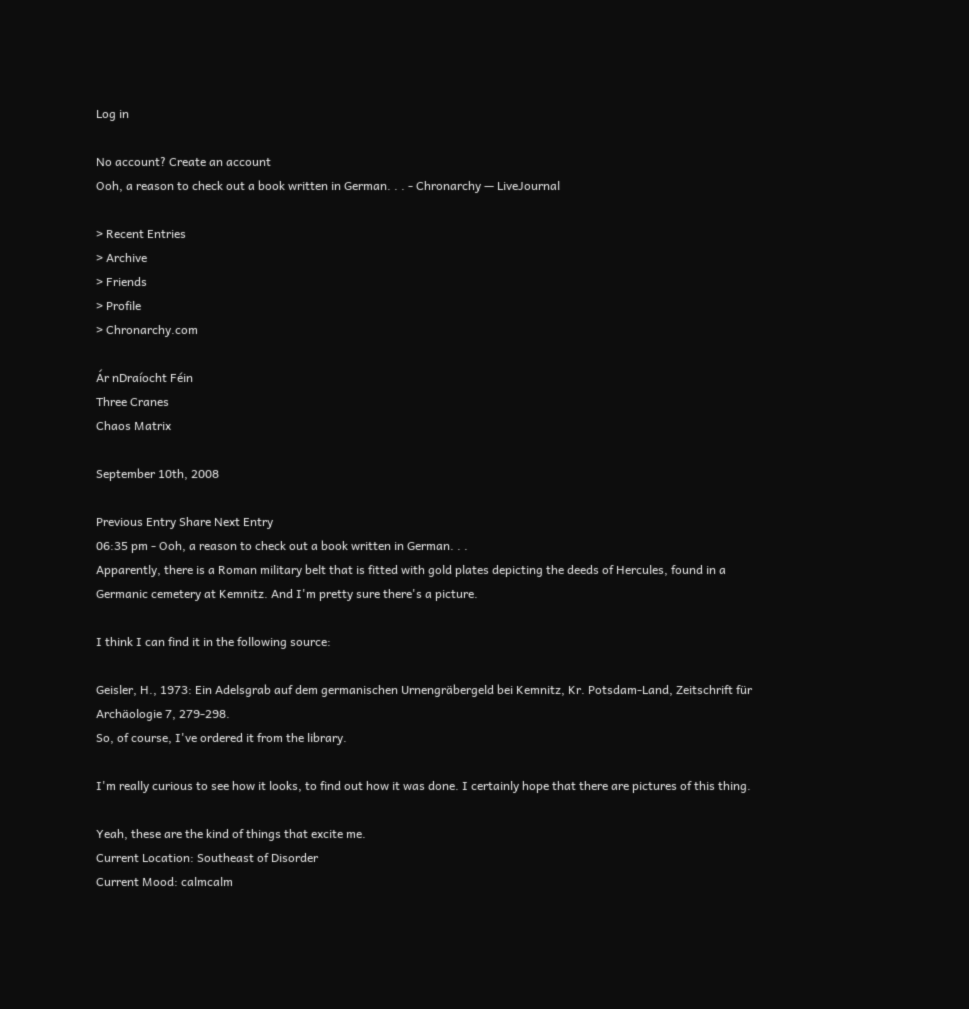Log in

No account? Create an account
Ooh, a reason to check out a book written in German. . . - Chronarchy — LiveJournal

> Recent Entries
> Archive
> Friends
> Profile
> Chronarchy.com

Ár nDraíocht Féin
Three Cranes
Chaos Matrix

September 10th, 2008

Previous Entry Share Next Entry
06:35 pm - Ooh, a reason to check out a book written in German. . .
Apparently, there is a Roman military belt that is fitted with gold plates depicting the deeds of Hercules, found in a Germanic cemetery at Kemnitz. And I'm pretty sure there's a picture.

I think I can find it in the following source:

Geisler, H., 1973: Ein Adelsgrab auf dem germanischen Urnengräbergeld bei Kemnitz, Kr. Potsdam-Land, Zeitschrift für Archäologie 7, 279-298.
So, of course, I've ordered it from the library.

I'm really curious to see how it looks, to find out how it was done. I certainly hope that there are pictures of this thing.

Yeah, these are the kind of things that excite me.
Current Location: Southeast of Disorder
Current Mood: calmcalm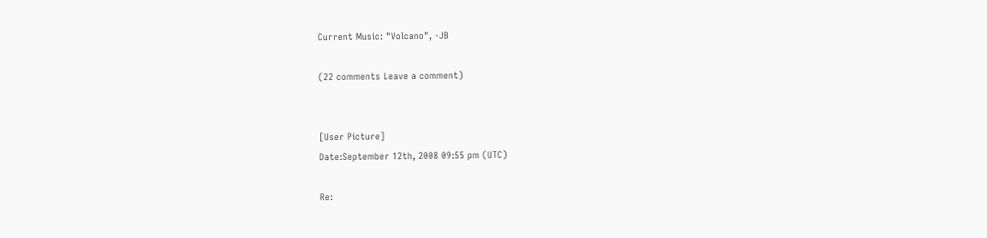Current Music: "Volcano", -JB

(22 comments Leave a comment)


[User Picture]
Date:September 12th, 2008 09:55 pm (UTC)

Re: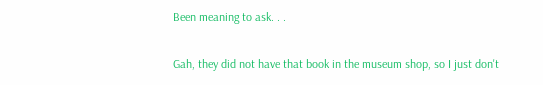Been meaning to ask. . .

Gah, they did not have that book in the museum shop, so I just don't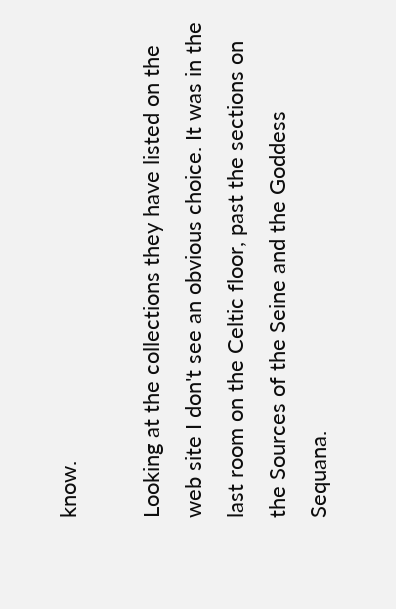know.

Looking at the collections they have listed on the web site I don't see an obvious choice. It was in the last room on the Celtic floor, past the sections on the Sources of the Seine and the Goddess Sequana.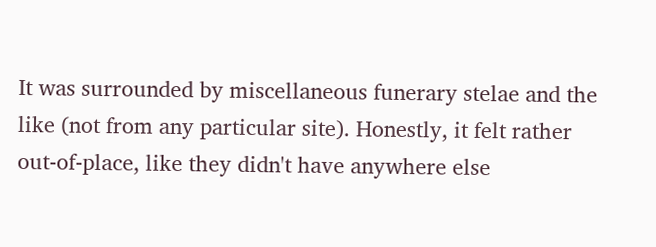It was surrounded by miscellaneous funerary stelae and the like (not from any particular site). Honestly, it felt rather out-of-place, like they didn't have anywhere else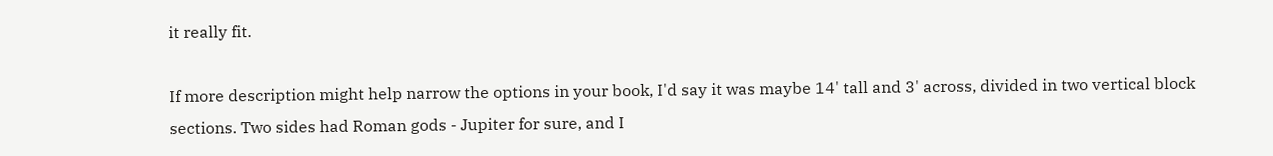it really fit.

If more description might help narrow the options in your book, I'd say it was maybe 14' tall and 3' across, divided in two vertical block sections. Two sides had Roman gods - Jupiter for sure, and I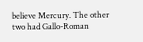believe Mercury. The other two had Gallo-Roman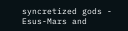syncretized gods - Esus-Mars and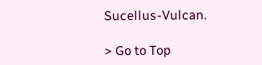Sucellus-Vulcan.

> Go to Top